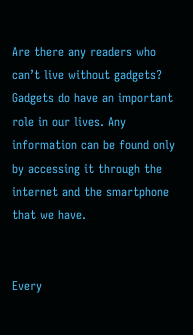Are there any readers who can’t live without gadgets? Gadgets do have an important role in our lives. Any information can be found only by accessing it through the internet and the smartphone that we have.


Every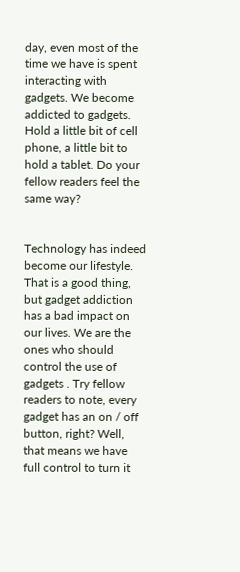day, even most of the time we have is spent interacting with gadgets. We become addicted to gadgets. Hold a little bit of cell phone, a little bit to hold a tablet. Do your fellow readers feel the same way?


Technology has indeed become our lifestyle. That is a good thing, but gadget addiction has a bad impact on our lives. We are the ones who should control the use of gadgets . Try fellow readers to note, every gadget has an on / off button, right? Well, that means we have full control to turn it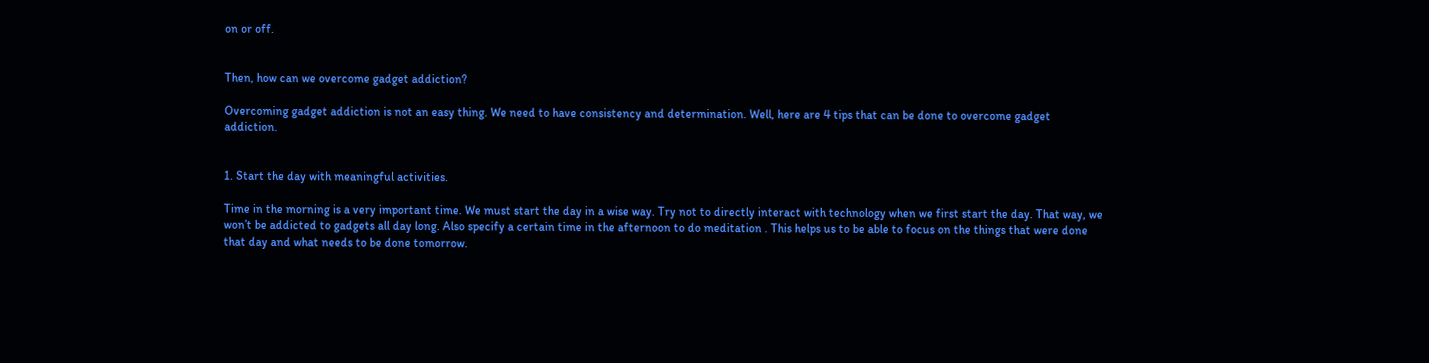on or off.


Then, how can we overcome gadget addiction?

Overcoming gadget addiction is not an easy thing. We need to have consistency and determination. Well, here are 4 tips that can be done to overcome gadget addiction.


1. Start the day with meaningful activities.

Time in the morning is a very important time. We must start the day in a wise way. Try not to directly interact with technology when we first start the day. That way, we won’t be addicted to gadgets all day long. Also specify a certain time in the afternoon to do meditation . This helps us to be able to focus on the things that were done that day and what needs to be done tomorrow.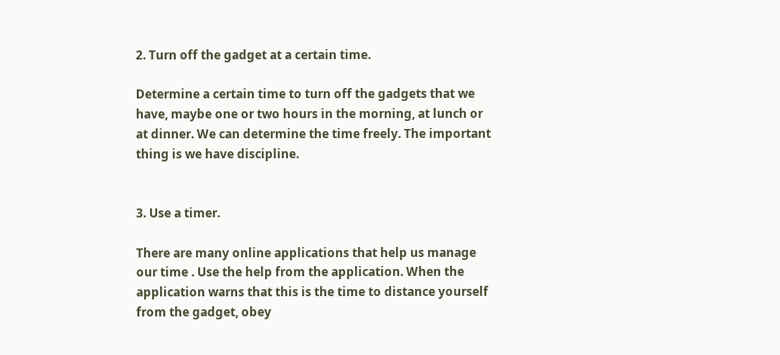2. Turn off the gadget at a certain time.

Determine a certain time to turn off the gadgets that we have, maybe one or two hours in the morning, at lunch or at dinner. We can determine the time freely. The important thing is we have discipline.


3. Use a timer.

There are many online applications that help us manage our time . Use the help from the application. When the application warns that this is the time to distance yourself from the gadget, obey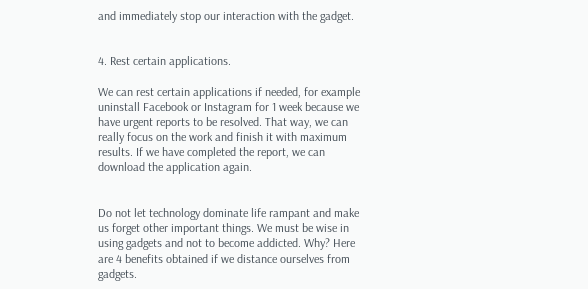and immediately stop our interaction with the gadget.


4. Rest certain applications.

We can rest certain applications if needed, for example uninstall Facebook or Instagram for 1 week because we have urgent reports to be resolved. That way, we can really focus on the work and finish it with maximum results. If we have completed the report, we can download the application again.


Do not let technology dominate life rampant and make us forget other important things. We must be wise in using gadgets and not to become addicted. Why? Here are 4 benefits obtained if we distance ourselves from gadgets.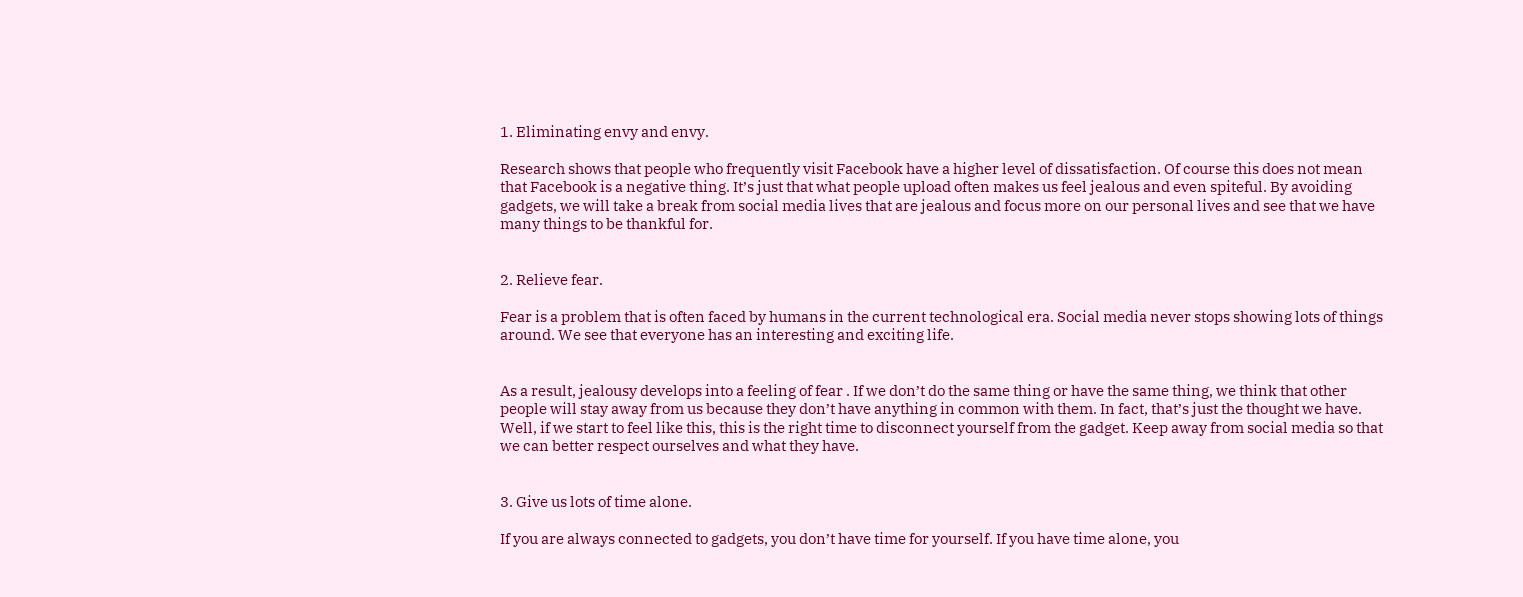1. Eliminating envy and envy.

Research shows that people who frequently visit Facebook have a higher level of dissatisfaction. Of course this does not mean that Facebook is a negative thing. It’s just that what people upload often makes us feel jealous and even spiteful. By avoiding gadgets, we will take a break from social media lives that are jealous and focus more on our personal lives and see that we have many things to be thankful for.


2. Relieve fear.

Fear is a problem that is often faced by humans in the current technological era. Social media never stops showing lots of things around. We see that everyone has an interesting and exciting life.


As a result, jealousy develops into a feeling of fear . If we don’t do the same thing or have the same thing, we think that other people will stay away from us because they don’t have anything in common with them. In fact, that’s just the thought we have. Well, if we start to feel like this, this is the right time to disconnect yourself from the gadget. Keep away from social media so that we can better respect ourselves and what they have.


3. Give us lots of time alone.

If you are always connected to gadgets, you don’t have time for yourself. If you have time alone, you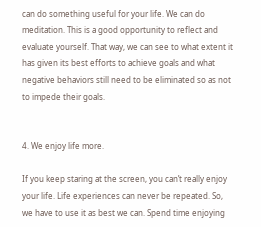can do something useful for your life. We can do meditation. This is a good opportunity to reflect and evaluate yourself. That way, we can see to what extent it has given its best efforts to achieve goals and what negative behaviors still need to be eliminated so as not to impede their goals.


4. We enjoy life more.

If you keep staring at the screen, you can’t really enjoy your life. Life experiences can never be repeated. So, we have to use it as best we can. Spend time enjoying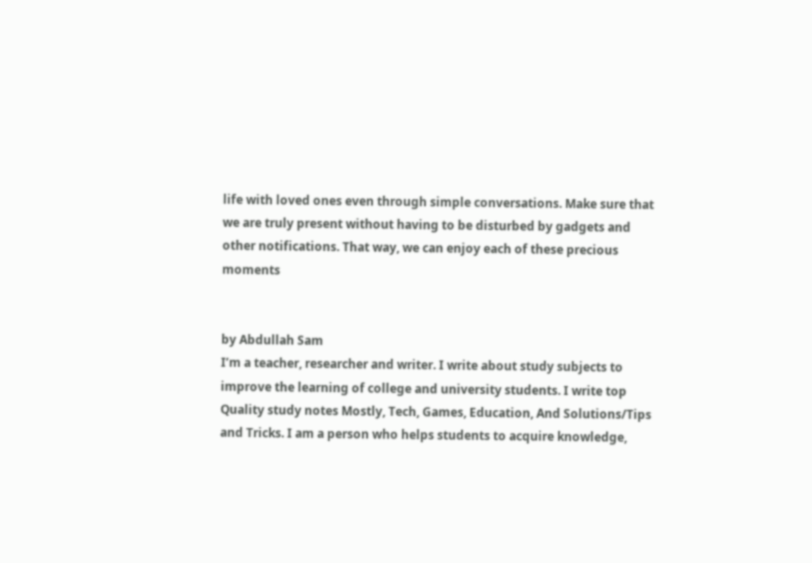life with loved ones even through simple conversations. Make sure that we are truly present without having to be disturbed by gadgets and other notifications. That way, we can enjoy each of these precious moments


by Abdullah Sam
I’m a teacher, researcher and writer. I write about study subjects to improve the learning of college and university students. I write top Quality study notes Mostly, Tech, Games, Education, And Solutions/Tips and Tricks. I am a person who helps students to acquire knowledge,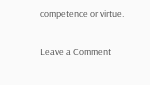competence or virtue.

Leave a Comment